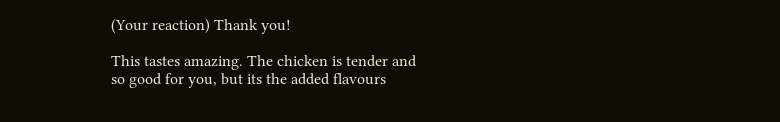(Your reaction) Thank you!

This tastes amazing. The chicken is tender and so good for you, but its the added flavours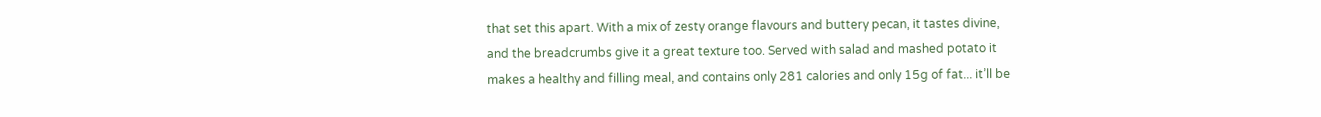that set this apart. With a mix of zesty orange flavours and buttery pecan, it tastes divine, and the breadcrumbs give it a great texture too. Served with salad and mashed potato it makes a healthy and filling meal, and contains only 281 calories and only 15g of fat... it’ll be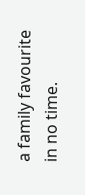a family favourite in no time.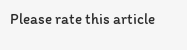Please rate this article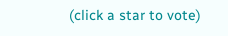(click a star to vote)